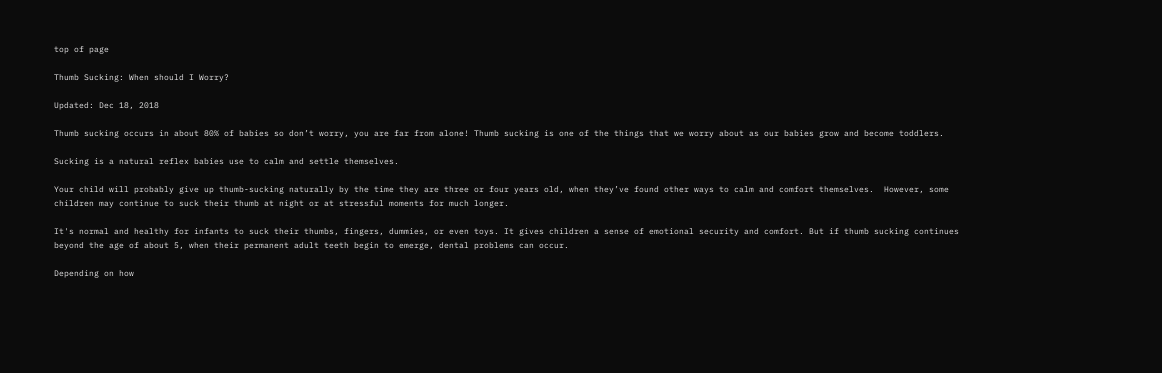top of page

Thumb Sucking: When should I Worry?

Updated: Dec 18, 2018

Thumb sucking occurs in about 80% of babies so don’t worry, you are far from alone! Thumb sucking is one of the things that we worry about as our babies grow and become toddlers.

Sucking is a natural reflex babies use to calm and settle themselves.

Your child will probably give up thumb-sucking naturally by the time they are three or four years old, when they’ve found other ways to calm and comfort themselves.  However, some children may continue to suck their thumb at night or at stressful moments for much longer.

It's normal and healthy for infants to suck their thumbs, fingers, dummies, or even toys. It gives children a sense of emotional security and comfort. But if thumb sucking continues beyond the age of about 5, when their permanent adult teeth begin to emerge, dental problems can occur.

Depending on how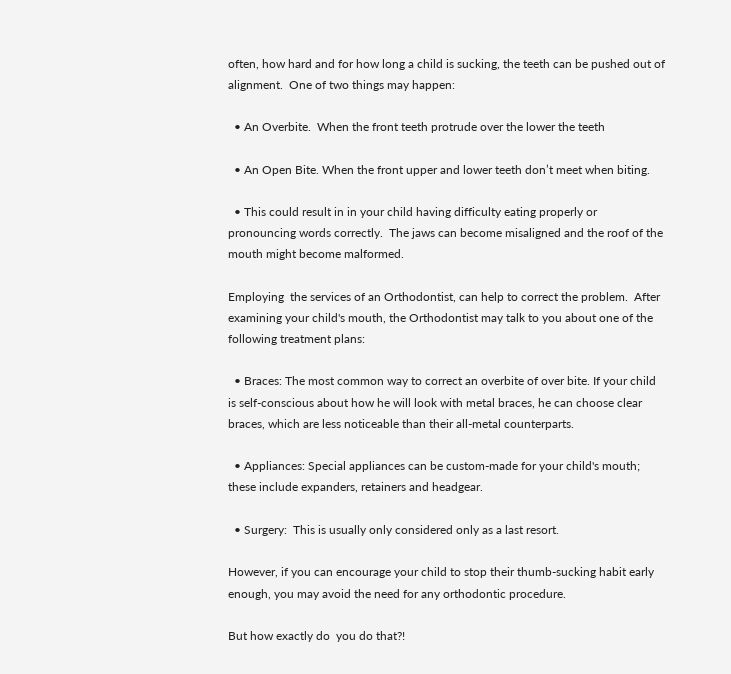often, how hard and for how long a child is sucking, the teeth can be pushed out of alignment.  One of two things may happen:

  • An Overbite.  When the front teeth protrude over the lower the teeth

  • An Open Bite. When the front upper and lower teeth don’t meet when biting.

  • This could result in in your child having difficulty eating properly or pronouncing words correctly.  The jaws can become misaligned and the roof of the mouth might become malformed.

Employing  the services of an Orthodontist, can help to correct the problem.  After examining your child's mouth, the Orthodontist may talk to you about one of the following treatment plans:

  • Braces: The most common way to correct an overbite of over bite. If your child is self-conscious about how he will look with metal braces, he can choose clear braces, which are less noticeable than their all-metal counterparts.

  • Appliances: Special appliances can be custom-made for your child's mouth; these include expanders, retainers and headgear.

  • Surgery:  This is usually only considered only as a last resort.

However, if you can encourage your child to stop their thumb-sucking habit early enough, you may avoid the need for any orthodontic procedure.

But how exactly do  you do that?!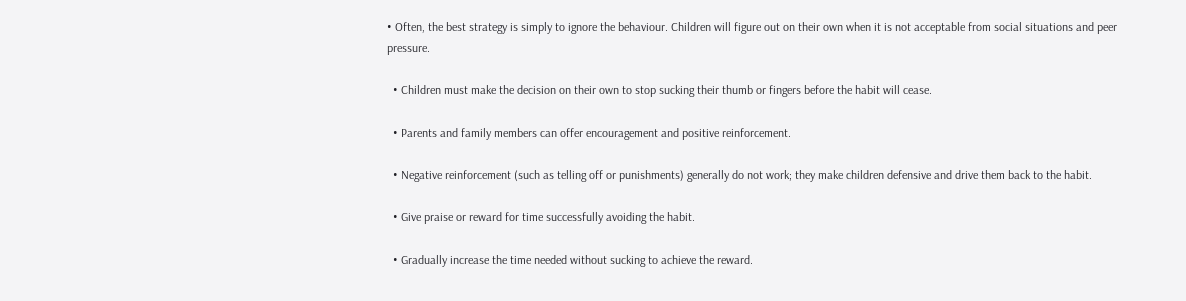• Often, the best strategy is simply to ignore the behaviour. Children will figure out on their own when it is not acceptable from social situations and peer pressure.

  • Children must make the decision on their own to stop sucking their thumb or fingers before the habit will cease.

  • Parents and family members can offer encouragement and positive reinforcement.

  • Negative reinforcement (such as telling off or punishments) generally do not work; they make children defensive and drive them back to the habit.

  • Give praise or reward for time successfully avoiding the habit.

  • Gradually increase the time needed without sucking to achieve the reward.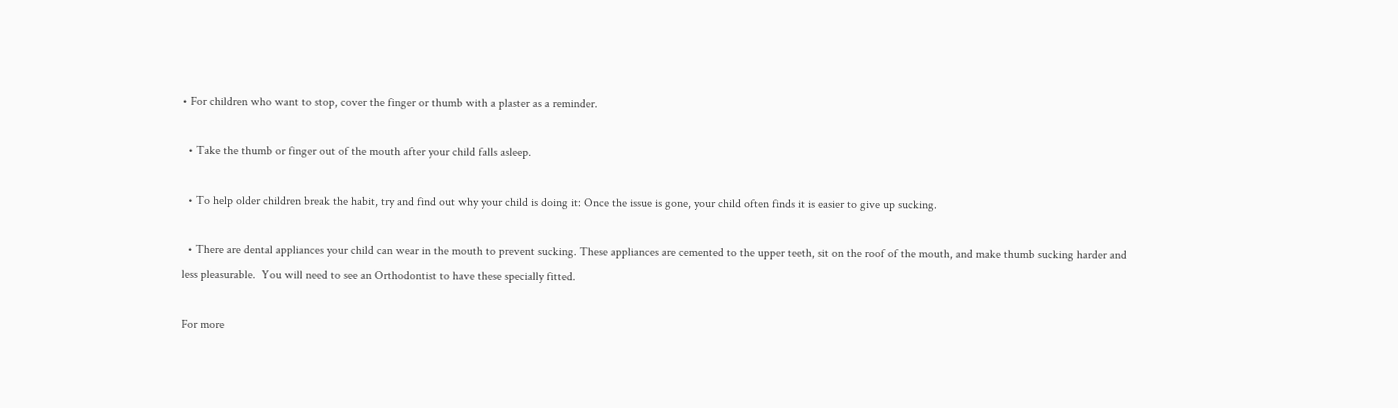• For children who want to stop, cover the finger or thumb with a plaster as a reminder.

  • Take the thumb or finger out of the mouth after your child falls asleep.

  • To help older children break the habit, try and find out why your child is doing it: Once the issue is gone, your child often finds it is easier to give up sucking.

  • There are dental appliances your child can wear in the mouth to prevent sucking. These appliances are cemented to the upper teeth, sit on the roof of the mouth, and make thumb sucking harder and less pleasurable.  You will need to see an Orthodontist to have these specially fitted.

For more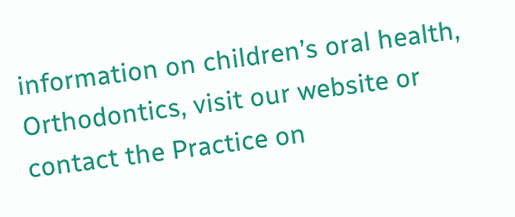information on children’s oral health, Orthodontics, visit our website or contact the Practice on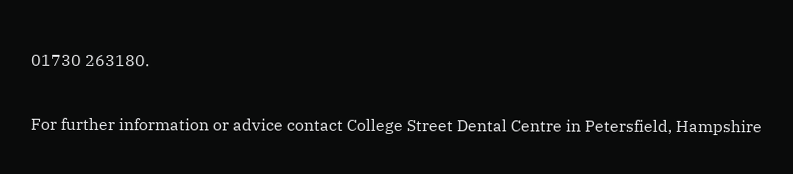01730 263180.

For further information or advice contact College Street Dental Centre in Petersfield, Hampshire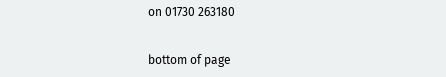on 01730 263180


bottom of page